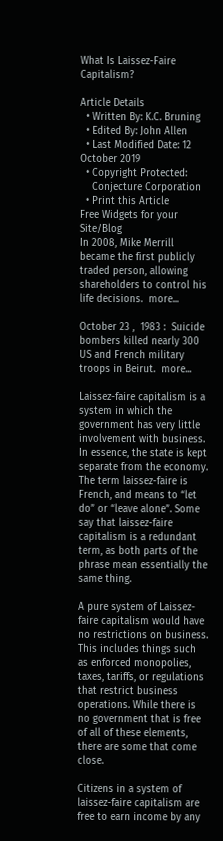What Is Laissez-Faire Capitalism?

Article Details
  • Written By: K.C. Bruning
  • Edited By: John Allen
  • Last Modified Date: 12 October 2019
  • Copyright Protected:
    Conjecture Corporation
  • Print this Article
Free Widgets for your Site/Blog
In 2008, Mike Merrill became the first publicly traded person, allowing shareholders to control his life decisions.  more...

October 23 ,  1983 :  Suicide bombers killed nearly 300 US and French military troops in Beirut.  more...

Laissez-faire capitalism is a system in which the government has very little involvement with business. In essence, the state is kept separate from the economy. The term laissez-faire is French, and means to “let do” or “leave alone”. Some say that laissez-faire capitalism is a redundant term, as both parts of the phrase mean essentially the same thing.

A pure system of Laissez-faire capitalism would have no restrictions on business. This includes things such as enforced monopolies, taxes, tariffs, or regulations that restrict business operations. While there is no government that is free of all of these elements, there are some that come close.

Citizens in a system of laissez-faire capitalism are free to earn income by any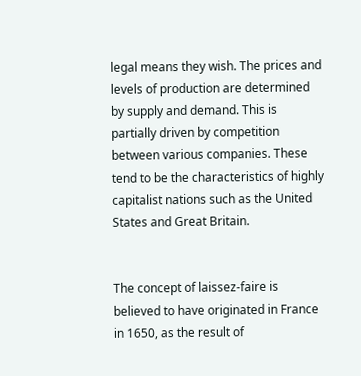legal means they wish. The prices and levels of production are determined by supply and demand. This is partially driven by competition between various companies. These tend to be the characteristics of highly capitalist nations such as the United States and Great Britain.


The concept of laissez-faire is believed to have originated in France in 1650, as the result of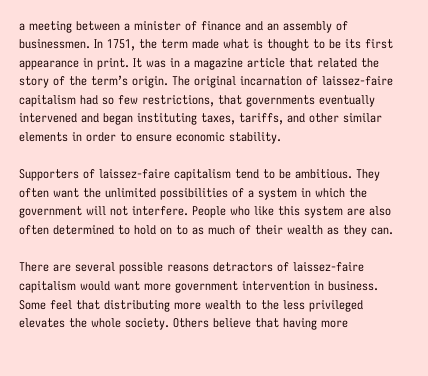a meeting between a minister of finance and an assembly of businessmen. In 1751, the term made what is thought to be its first appearance in print. It was in a magazine article that related the story of the term’s origin. The original incarnation of laissez-faire capitalism had so few restrictions, that governments eventually intervened and began instituting taxes, tariffs, and other similar elements in order to ensure economic stability.

Supporters of laissez-faire capitalism tend to be ambitious. They often want the unlimited possibilities of a system in which the government will not interfere. People who like this system are also often determined to hold on to as much of their wealth as they can.

There are several possible reasons detractors of laissez-faire capitalism would want more government intervention in business. Some feel that distributing more wealth to the less privileged elevates the whole society. Others believe that having more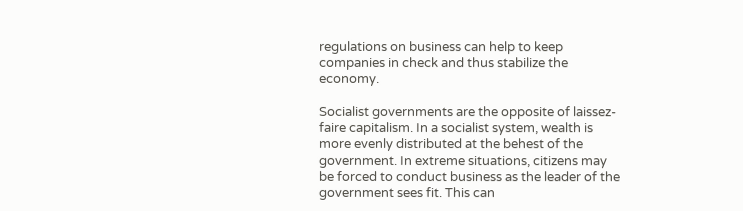regulations on business can help to keep companies in check and thus stabilize the economy.

Socialist governments are the opposite of laissez-faire capitalism. In a socialist system, wealth is more evenly distributed at the behest of the government. In extreme situations, citizens may be forced to conduct business as the leader of the government sees fit. This can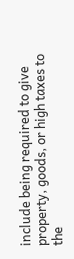include being required to give property, goods, or high taxes to the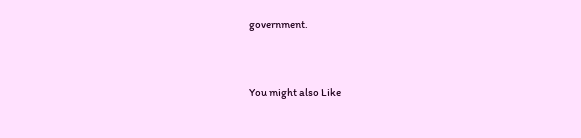government.


You might also Like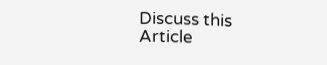Discuss this Article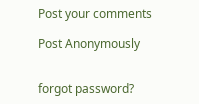Post your comments

Post Anonymously


forgot password?